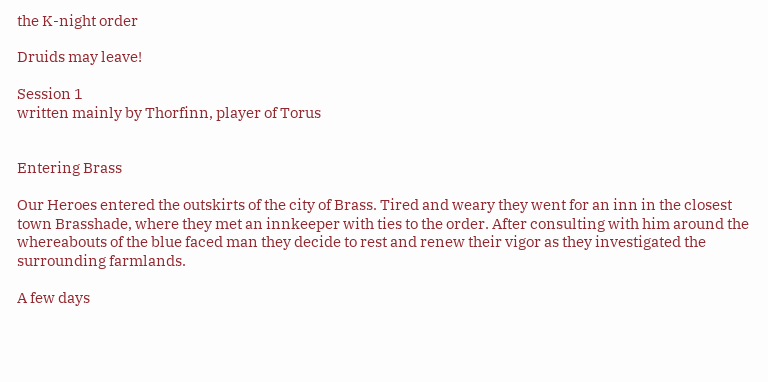the K-night order

Druids may leave!

Session 1
written mainly by Thorfinn, player of Torus


Entering Brass

Our Heroes entered the outskirts of the city of Brass. Tired and weary they went for an inn in the closest town Brasshade, where they met an innkeeper with ties to the order. After consulting with him around the whereabouts of the blue faced man they decide to rest and renew their vigor as they investigated the surrounding farmlands.

A few days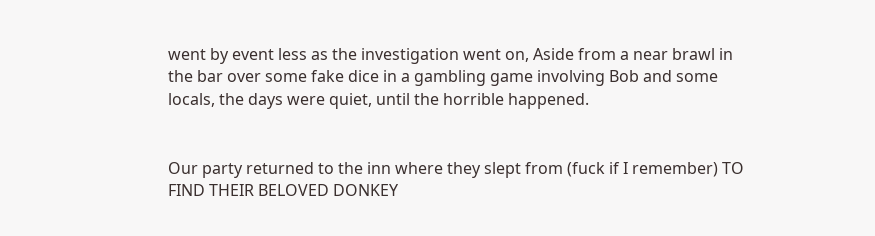went by event less as the investigation went on, Aside from a near brawl in the bar over some fake dice in a gambling game involving Bob and some locals, the days were quiet, until the horrible happened.


Our party returned to the inn where they slept from (fuck if I remember) TO FIND THEIR BELOVED DONKEY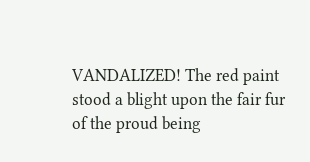VANDALIZED! The red paint stood a blight upon the fair fur of the proud being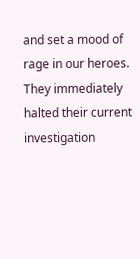and set a mood of rage in our heroes. They immediately halted their current investigation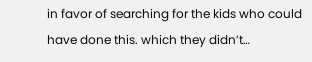in favor of searching for the kids who could have done this. which they didn’t…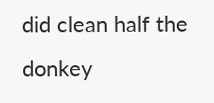did clean half the donkey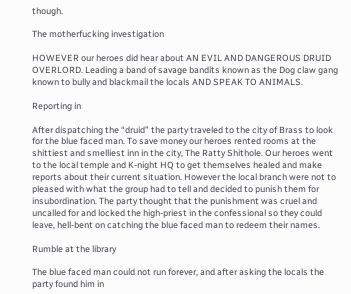though.

The motherfucking investigation

HOWEVER our heroes did hear about AN EVIL AND DANGEROUS DRUID OVERLORD. Leading a band of savage bandits known as the Dog claw gang known to bully and blackmail the locals AND SPEAK TO ANIMALS.

Reporting in

After dispatching the “druid” the party traveled to the city of Brass to look for the blue faced man. To save money our heroes rented rooms at the shittiest and smelliest inn in the city, The Ratty Shithole. Our heroes went to the local temple and K-night HQ to get themselves healed and make reports about their current situation. However the local branch were not to pleased with what the group had to tell and decided to punish them for insubordination. The party thought that the punishment was cruel and uncalled for and locked the high-priest in the confessional so they could leave, hell-bent on catching the blue faced man to redeem their names.

Rumble at the library

The blue faced man could not run forever, and after asking the locals the party found him in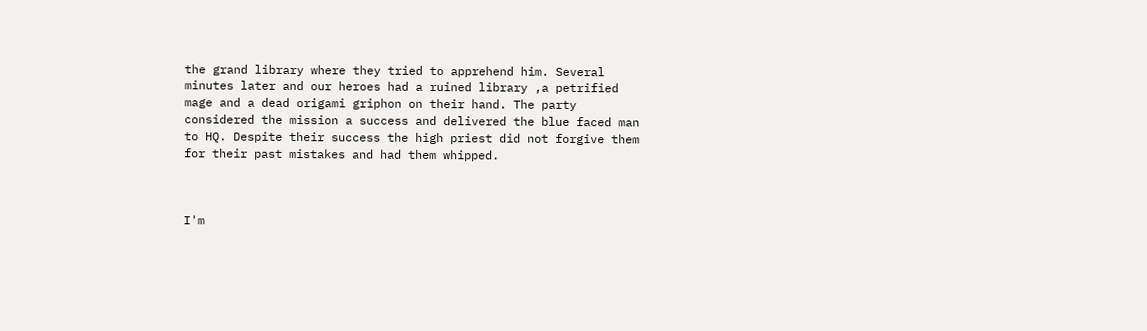the grand library where they tried to apprehend him. Several minutes later and our heroes had a ruined library ,a petrified mage and a dead origami griphon on their hand. The party considered the mission a success and delivered the blue faced man to HQ. Despite their success the high priest did not forgive them for their past mistakes and had them whipped.



I'm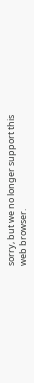sorry, but we no longer support this web browser.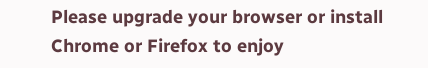Please upgrade your browser or install Chrome or Firefox to enjoy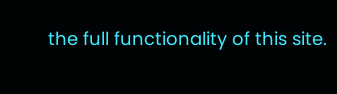the full functionality of this site.